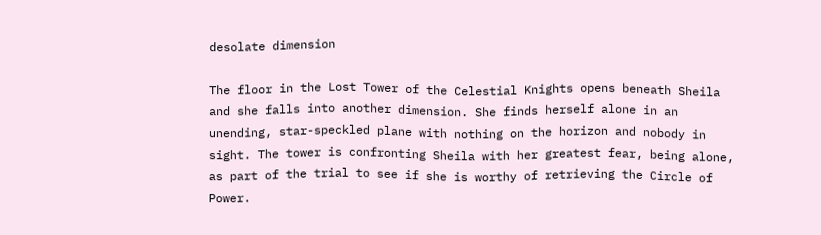desolate dimension

The floor in the Lost Tower of the Celestial Knights opens beneath Sheila and she falls into another dimension. She finds herself alone in an unending, star-speckled plane with nothing on the horizon and nobody in sight. The tower is confronting Sheila with her greatest fear, being alone, as part of the trial to see if she is worthy of retrieving the Circle of Power.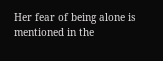Her fear of being alone is mentioned in the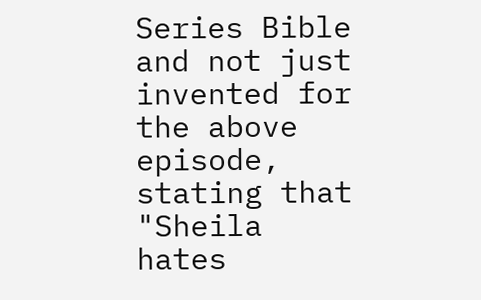Series Bible and not just invented for the above episode, stating that "Sheila hates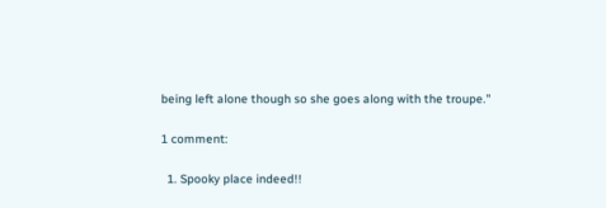being left alone though so she goes along with the troupe."

1 comment:

  1. Spooky place indeed!!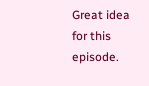Great idea for this episode.